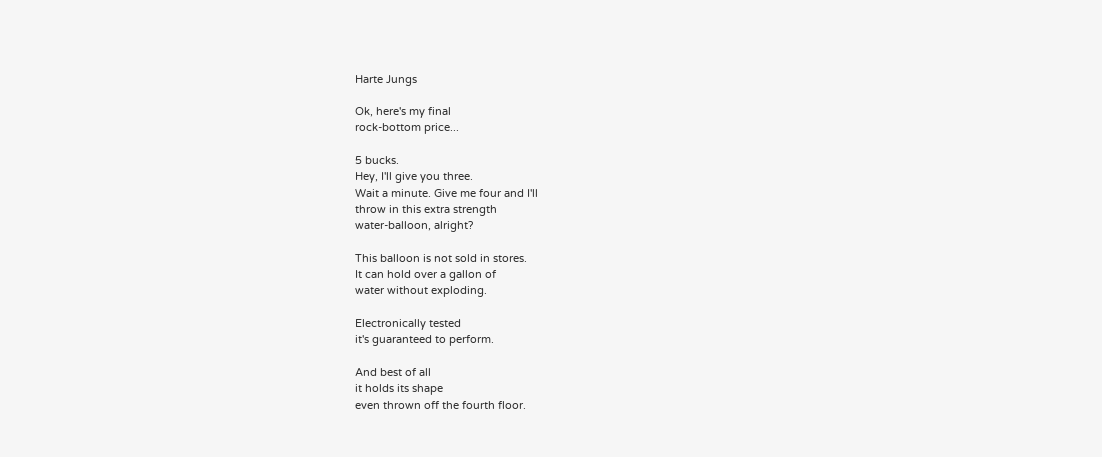Harte Jungs

Ok, here's my final
rock-bottom price...

5 bucks.
Hey, I'll give you three.
Wait a minute. Give me four and I'll
throw in this extra strength
water-balloon, alright?

This balloon is not sold in stores.
It can hold over a gallon of
water without exploding.

Electronically tested
it's guaranteed to perform.

And best of all
it holds its shape
even thrown off the fourth floor.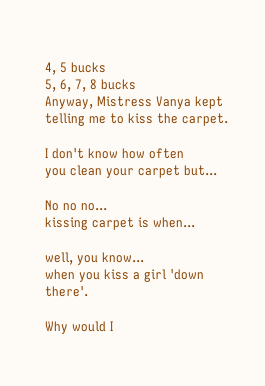4, 5 bucks
5, 6, 7, 8 bucks
Anyway, Mistress Vanya kept
telling me to kiss the carpet.

I don't know how often
you clean your carpet but...

No no no...
kissing carpet is when...

well, you know...
when you kiss a girl 'down there'.

Why would I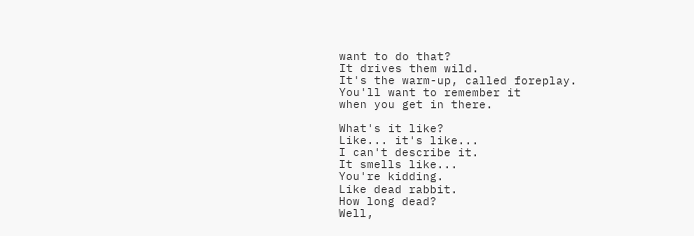want to do that?
It drives them wild.
It's the warm-up, called foreplay.
You'll want to remember it
when you get in there.

What's it like?
Like... it's like...
I can't describe it.
It smells like...
You're kidding.
Like dead rabbit.
How long dead?
Well,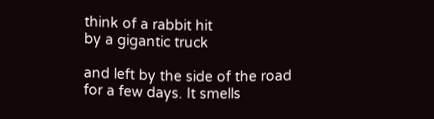think of a rabbit hit
by a gigantic truck

and left by the side of the road
for a few days. It smells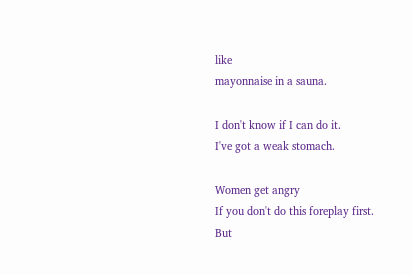like
mayonnaise in a sauna.

I don't know if I can do it.
I've got a weak stomach.

Women get angry
If you don't do this foreplay first.
But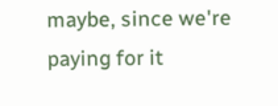maybe, since we're paying for it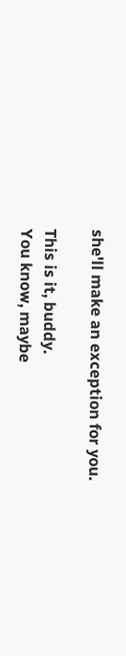she'll make an exception for you.

This is it, buddy.
You know, maybe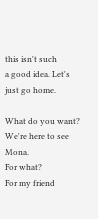this isn't such
a good idea. Let's just go home.

What do you want?
We're here to see Mona.
For what?
For my friend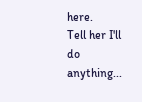here.
Tell her I'll do anything...